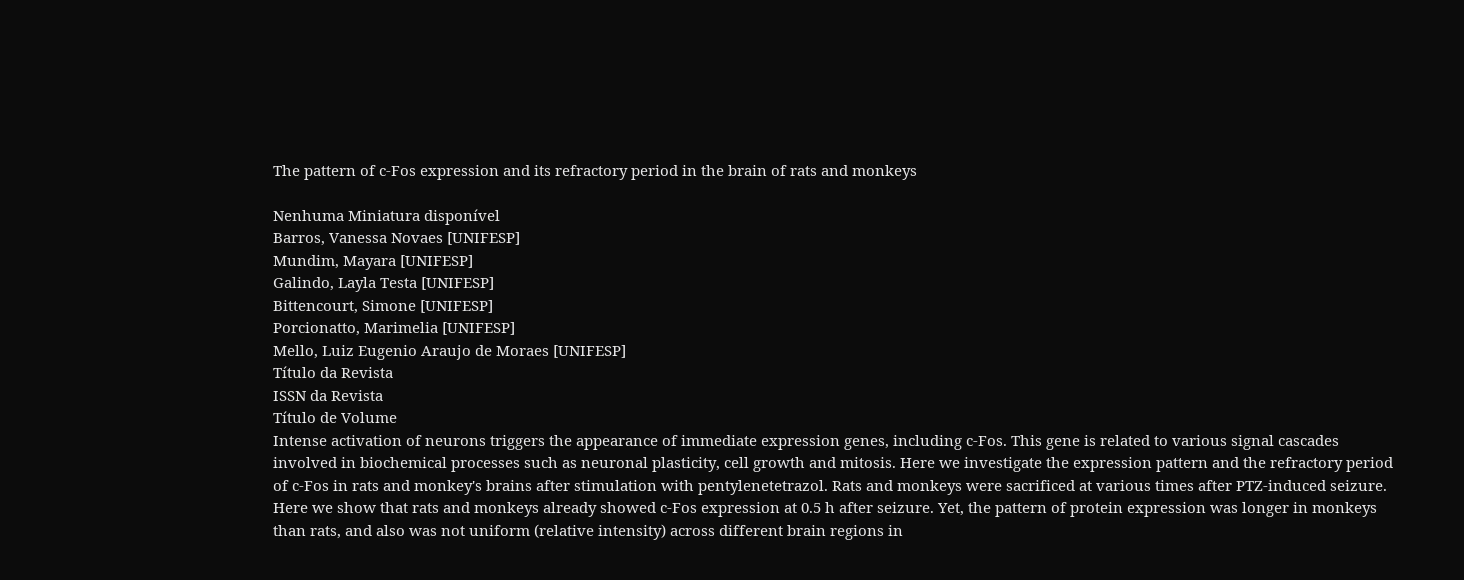The pattern of c-Fos expression and its refractory period in the brain of rats and monkeys

Nenhuma Miniatura disponível
Barros, Vanessa Novaes [UNIFESP]
Mundim, Mayara [UNIFESP]
Galindo, Layla Testa [UNIFESP]
Bittencourt, Simone [UNIFESP]
Porcionatto, Marimelia [UNIFESP]
Mello, Luiz Eugenio Araujo de Moraes [UNIFESP]
Título da Revista
ISSN da Revista
Título de Volume
Intense activation of neurons triggers the appearance of immediate expression genes, including c-Fos. This gene is related to various signal cascades involved in biochemical processes such as neuronal plasticity, cell growth and mitosis. Here we investigate the expression pattern and the refractory period of c-Fos in rats and monkey's brains after stimulation with pentylenetetrazol. Rats and monkeys were sacrificed at various times after PTZ-induced seizure. Here we show that rats and monkeys already showed c-Fos expression at 0.5 h after seizure. Yet, the pattern of protein expression was longer in monkeys than rats, and also was not uniform (relative intensity) across different brain regions in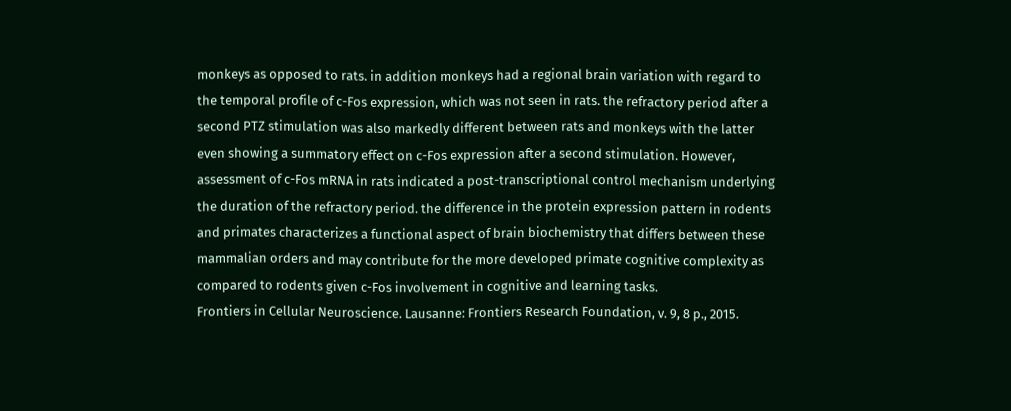monkeys as opposed to rats. in addition monkeys had a regional brain variation with regard to the temporal profile of c-Fos expression, which was not seen in rats. the refractory period after a second PTZ stimulation was also markedly different between rats and monkeys with the latter even showing a summatory effect on c-Fos expression after a second stimulation. However, assessment of c-Fos mRNA in rats indicated a post-transcriptional control mechanism underlying the duration of the refractory period. the difference in the protein expression pattern in rodents and primates characterizes a functional aspect of brain biochemistry that differs between these mammalian orders and may contribute for the more developed primate cognitive complexity as compared to rodents given c-Fos involvement in cognitive and learning tasks.
Frontiers in Cellular Neuroscience. Lausanne: Frontiers Research Foundation, v. 9, 8 p., 2015.